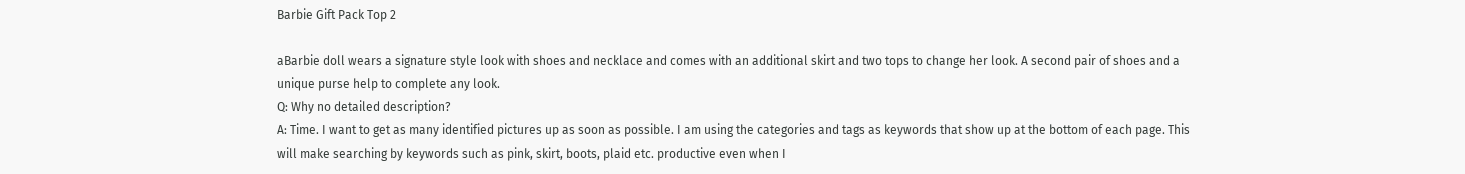Barbie Gift Pack Top 2

aBarbie doll wears a signature style look with shoes and necklace and comes with an additional skirt and two tops to change her look. A second pair of shoes and a unique purse help to complete any look.
Q: Why no detailed description?
A: Time. I want to get as many identified pictures up as soon as possible. I am using the categories and tags as keywords that show up at the bottom of each page. This will make searching by keywords such as pink, skirt, boots, plaid etc. productive even when I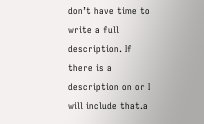don’t have time to write a full description. If there is a description on or I will include that.a